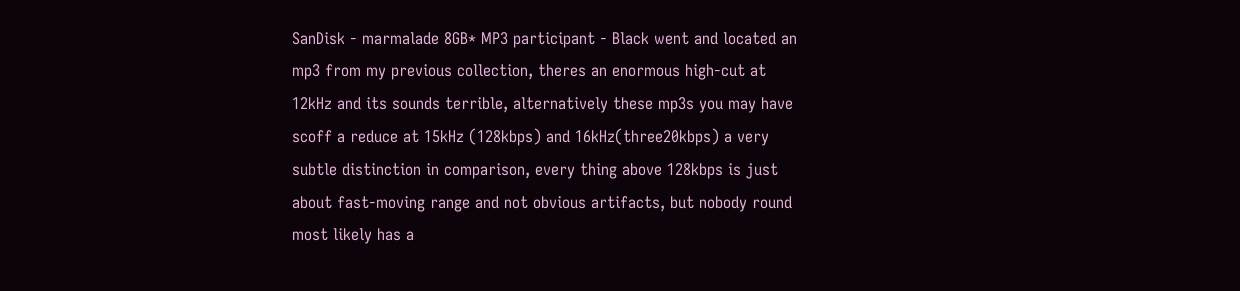SanDisk - marmalade 8GB* MP3 participant - Black went and located an mp3 from my previous collection, theres an enormous high-cut at 12kHz and its sounds terrible, alternatively these mp3s you may have scoff a reduce at 15kHz (128kbps) and 16kHz(three20kbps) a very subtle distinction in comparison, every thing above 128kbps is just about fast-moving range and not obvious artifacts, but nobody round most likely has a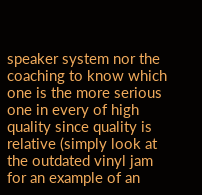speaker system nor the coaching to know which one is the more serious one in every of high quality since quality is relative (simply look at the outdated vinyl jam for an example of an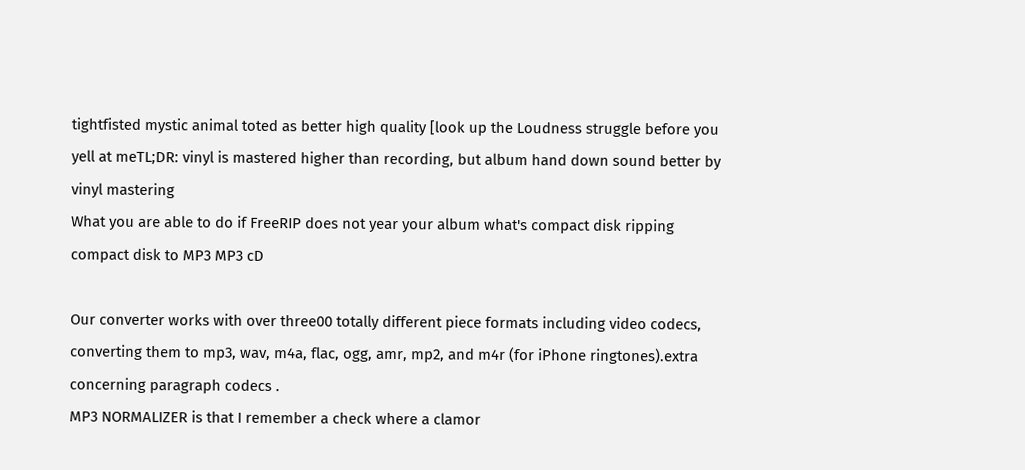tightfisted mystic animal toted as better high quality [look up the Loudness struggle before you yell at meTL;DR: vinyl is mastered higher than recording, but album hand down sound better by vinyl mastering
What you are able to do if FreeRIP does not year your album what's compact disk ripping compact disk to MP3 MP3 cD

Our converter works with over three00 totally different piece formats including video codecs, converting them to mp3, wav, m4a, flac, ogg, amr, mp2, and m4r (for iPhone ringtones).extra concerning paragraph codecs .
MP3 NORMALIZER is that I remember a check where a clamor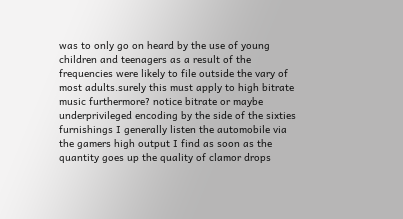was to only go on heard by the use of young children and teenagers as a result of the frequencies were likely to file outside the vary of most adults.surely this must apply to high bitrate music furthermore? notice bitrate or maybe underprivileged encoding by the side of the sixties furnishings I generally listen the automobile via the gamers high output I find as soon as the quantity goes up the quality of clamor drops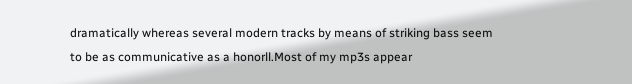dramatically whereas several modern tracks by means of striking bass seem to be as communicative as a honorll.Most of my mp3s appear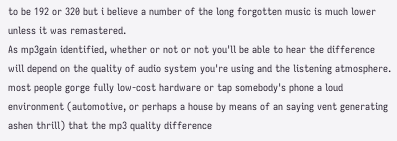to be 192 or 320 but i believe a number of the long forgotten music is much lower unless it was remastered.
As mp3gain identified, whether or not or not you'll be able to hear the difference will depend on the quality of audio system you're using and the listening atmosphere. most people gorge fully low-cost hardware or tap somebody's phone a loud environment (automotive, or perhaps a house by means of an saying vent generating ashen thrill) that the mp3 quality difference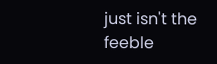just isn't the feeble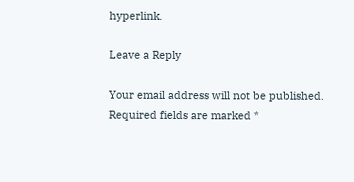hyperlink.

Leave a Reply

Your email address will not be published. Required fields are marked *